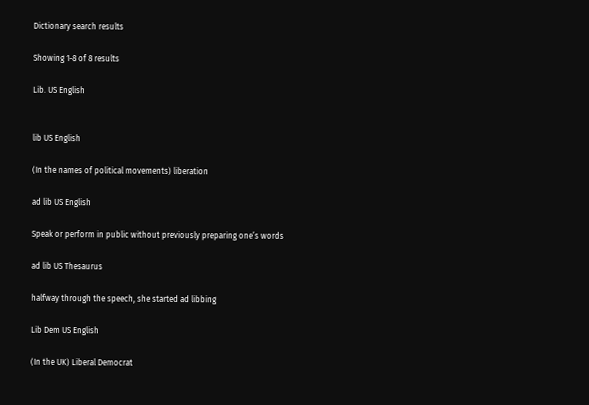Dictionary search results

Showing 1-8 of 8 results

Lib. US English


lib US English

(In the names of political movements) liberation

ad lib US English

Speak or perform in public without previously preparing one’s words

ad lib US Thesaurus

halfway through the speech, she started ad libbing

Lib Dem US English

(In the UK) Liberal Democrat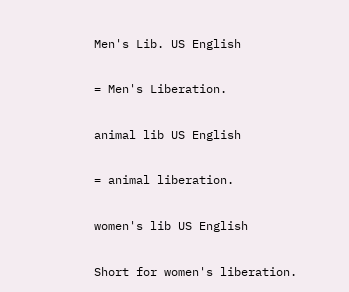Men's Lib. US English

= Men's Liberation.

animal lib US English

= animal liberation.

women's lib US English

Short for women's liberation.